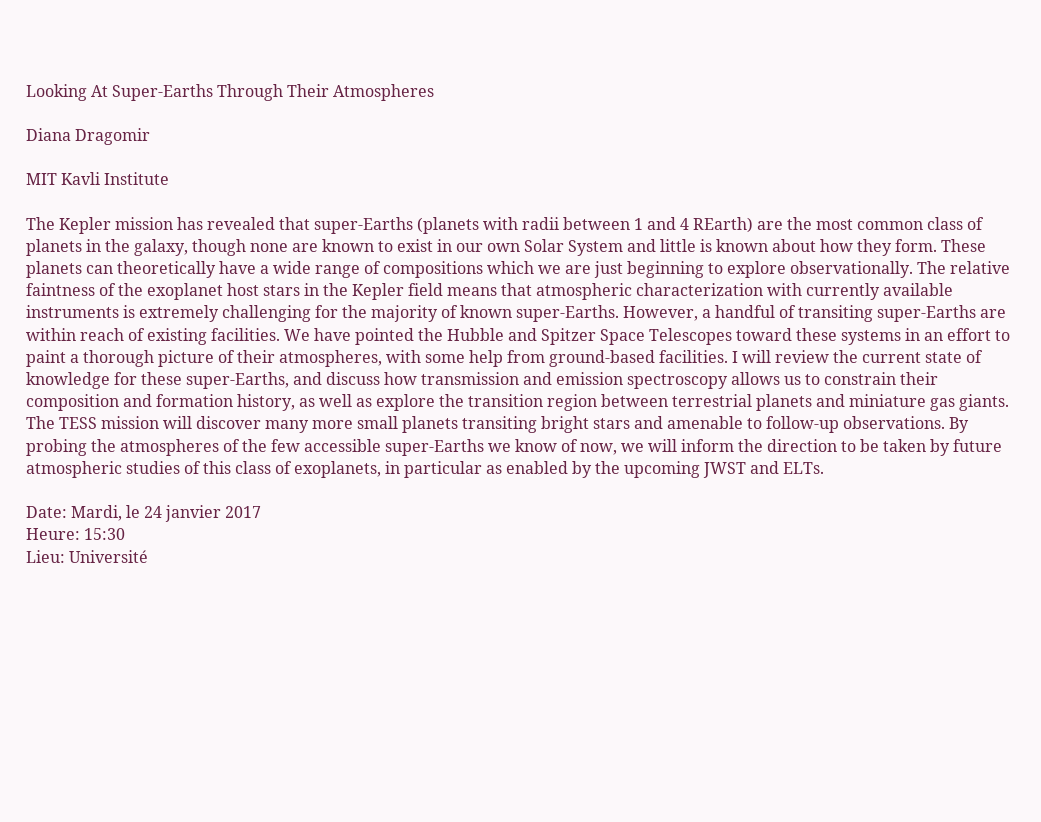Looking At Super-Earths Through Their Atmospheres

Diana Dragomir

MIT Kavli Institute

The Kepler mission has revealed that super-Earths (planets with radii between 1 and 4 REarth) are the most common class of planets in the galaxy, though none are known to exist in our own Solar System and little is known about how they form. These planets can theoretically have a wide range of compositions which we are just beginning to explore observationally. The relative faintness of the exoplanet host stars in the Kepler field means that atmospheric characterization with currently available instruments is extremely challenging for the majority of known super-Earths. However, a handful of transiting super-Earths are within reach of existing facilities. We have pointed the Hubble and Spitzer Space Telescopes toward these systems in an effort to paint a thorough picture of their atmospheres, with some help from ground-based facilities. I will review the current state of knowledge for these super-Earths, and discuss how transmission and emission spectroscopy allows us to constrain their composition and formation history, as well as explore the transition region between terrestrial planets and miniature gas giants. The TESS mission will discover many more small planets transiting bright stars and amenable to follow-up observations. By probing the atmospheres of the few accessible super-Earths we know of now, we will inform the direction to be taken by future atmospheric studies of this class of exoplanets, in particular as enabled by the upcoming JWST and ELTs.

Date: Mardi, le 24 janvier 2017
Heure: 15:30
Lieu: Université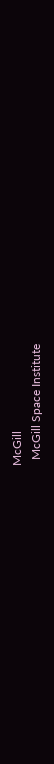McGill
  McGill Space Institute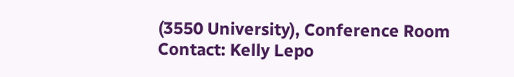(3550 University), Conference Room
Contact: Kelly Lepo